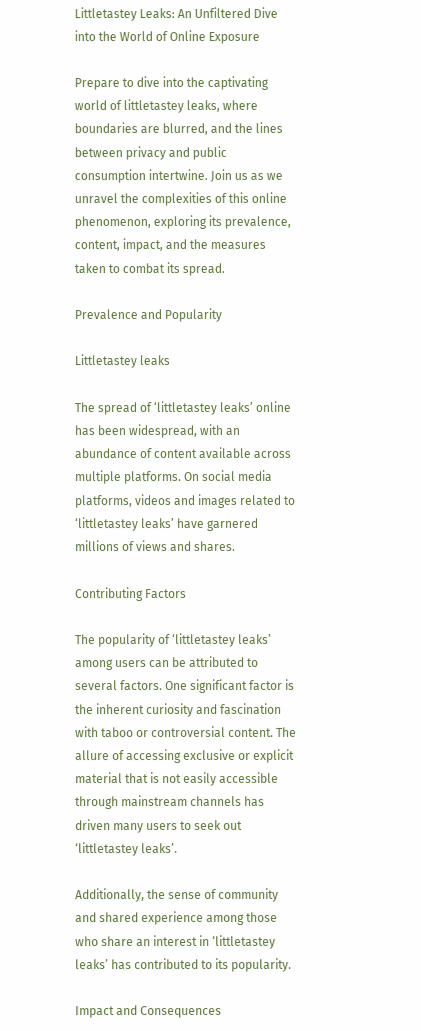Littletastey Leaks: An Unfiltered Dive into the World of Online Exposure

Prepare to dive into the captivating world of littletastey leaks, where boundaries are blurred, and the lines between privacy and public consumption intertwine. Join us as we unravel the complexities of this online phenomenon, exploring its prevalence, content, impact, and the measures taken to combat its spread.

Prevalence and Popularity

Littletastey leaks

The spread of ‘littletastey leaks’ online has been widespread, with an abundance of content available across multiple platforms. On social media platforms, videos and images related to ‘littletastey leaks’ have garnered millions of views and shares.

Contributing Factors

The popularity of ‘littletastey leaks’ among users can be attributed to several factors. One significant factor is the inherent curiosity and fascination with taboo or controversial content. The allure of accessing exclusive or explicit material that is not easily accessible through mainstream channels has driven many users to seek out ‘littletastey leaks’.

Additionally, the sense of community and shared experience among those who share an interest in ‘littletastey leaks’ has contributed to its popularity.

Impact and Consequences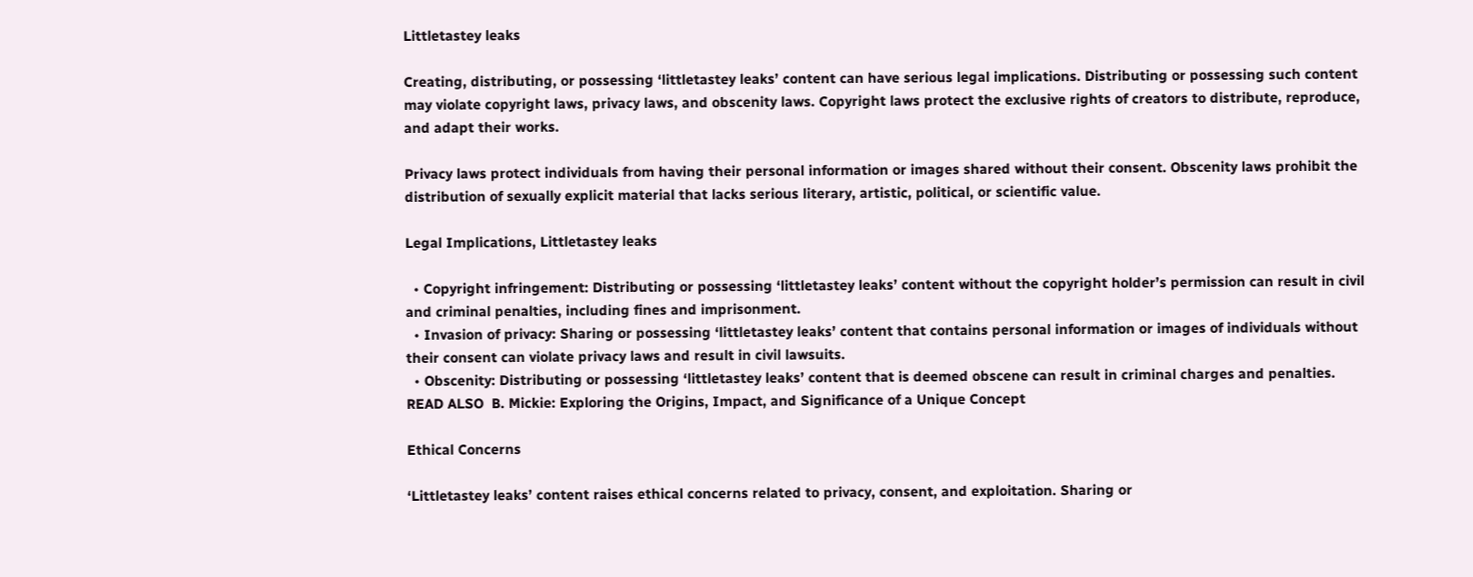Littletastey leaks

Creating, distributing, or possessing ‘littletastey leaks’ content can have serious legal implications. Distributing or possessing such content may violate copyright laws, privacy laws, and obscenity laws. Copyright laws protect the exclusive rights of creators to distribute, reproduce, and adapt their works.

Privacy laws protect individuals from having their personal information or images shared without their consent. Obscenity laws prohibit the distribution of sexually explicit material that lacks serious literary, artistic, political, or scientific value.

Legal Implications, Littletastey leaks

  • Copyright infringement: Distributing or possessing ‘littletastey leaks’ content without the copyright holder’s permission can result in civil and criminal penalties, including fines and imprisonment.
  • Invasion of privacy: Sharing or possessing ‘littletastey leaks’ content that contains personal information or images of individuals without their consent can violate privacy laws and result in civil lawsuits.
  • Obscenity: Distributing or possessing ‘littletastey leaks’ content that is deemed obscene can result in criminal charges and penalties.
READ ALSO  B. Mickie: Exploring the Origins, Impact, and Significance of a Unique Concept

Ethical Concerns

‘Littletastey leaks’ content raises ethical concerns related to privacy, consent, and exploitation. Sharing or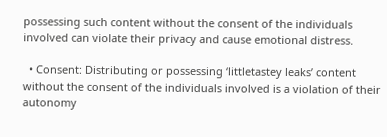possessing such content without the consent of the individuals involved can violate their privacy and cause emotional distress.

  • Consent: Distributing or possessing ‘littletastey leaks’ content without the consent of the individuals involved is a violation of their autonomy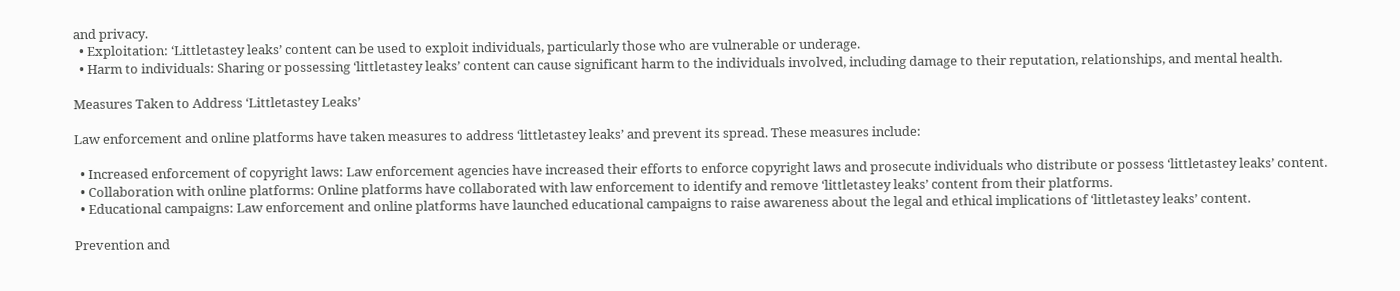and privacy.
  • Exploitation: ‘Littletastey leaks’ content can be used to exploit individuals, particularly those who are vulnerable or underage.
  • Harm to individuals: Sharing or possessing ‘littletastey leaks’ content can cause significant harm to the individuals involved, including damage to their reputation, relationships, and mental health.

Measures Taken to Address ‘Littletastey Leaks’

Law enforcement and online platforms have taken measures to address ‘littletastey leaks’ and prevent its spread. These measures include:

  • Increased enforcement of copyright laws: Law enforcement agencies have increased their efforts to enforce copyright laws and prosecute individuals who distribute or possess ‘littletastey leaks’ content.
  • Collaboration with online platforms: Online platforms have collaborated with law enforcement to identify and remove ‘littletastey leaks’ content from their platforms.
  • Educational campaigns: Law enforcement and online platforms have launched educational campaigns to raise awareness about the legal and ethical implications of ‘littletastey leaks’ content.

Prevention and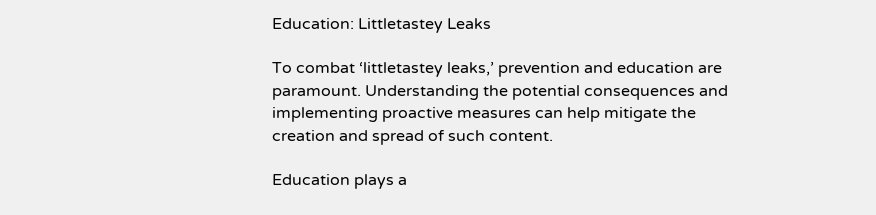Education: Littletastey Leaks

To combat ‘littletastey leaks,’ prevention and education are paramount. Understanding the potential consequences and implementing proactive measures can help mitigate the creation and spread of such content.

Education plays a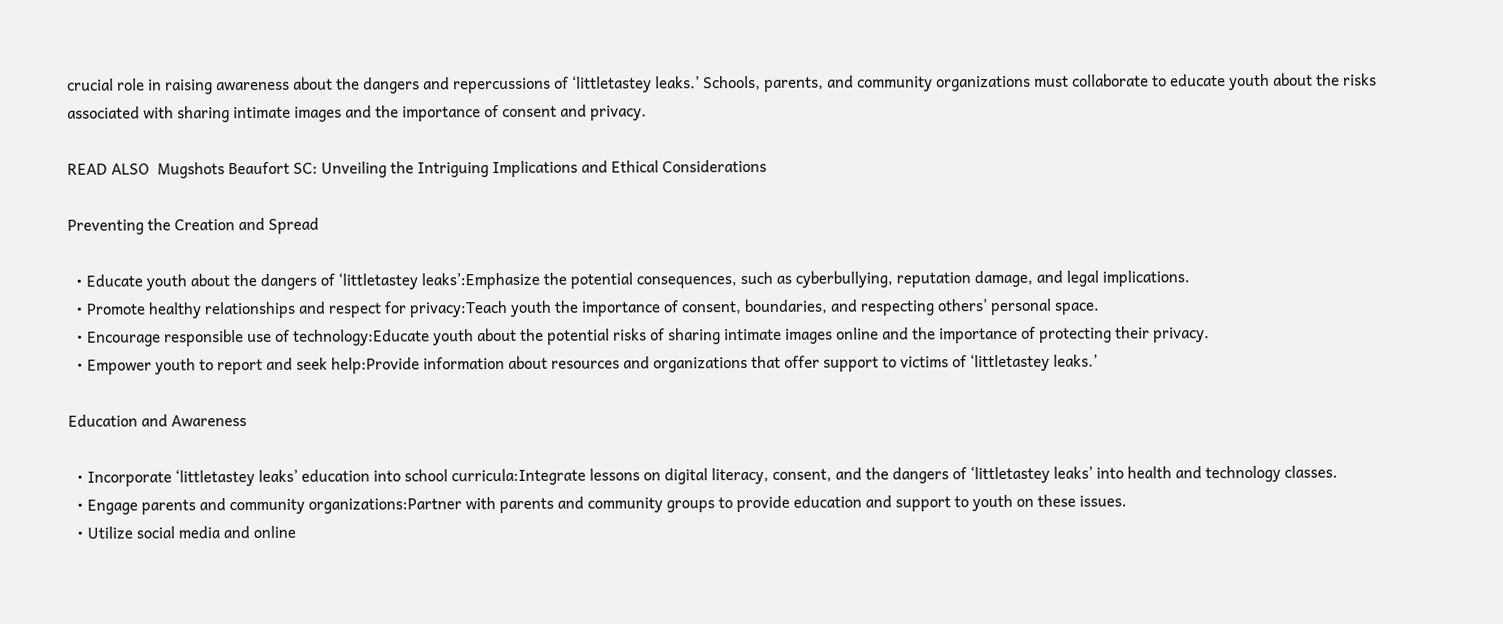crucial role in raising awareness about the dangers and repercussions of ‘littletastey leaks.’ Schools, parents, and community organizations must collaborate to educate youth about the risks associated with sharing intimate images and the importance of consent and privacy.

READ ALSO  Mugshots Beaufort SC: Unveiling the Intriguing Implications and Ethical Considerations

Preventing the Creation and Spread

  • Educate youth about the dangers of ‘littletastey leaks’:Emphasize the potential consequences, such as cyberbullying, reputation damage, and legal implications.
  • Promote healthy relationships and respect for privacy:Teach youth the importance of consent, boundaries, and respecting others’ personal space.
  • Encourage responsible use of technology:Educate youth about the potential risks of sharing intimate images online and the importance of protecting their privacy.
  • Empower youth to report and seek help:Provide information about resources and organizations that offer support to victims of ‘littletastey leaks.’

Education and Awareness

  • Incorporate ‘littletastey leaks’ education into school curricula:Integrate lessons on digital literacy, consent, and the dangers of ‘littletastey leaks’ into health and technology classes.
  • Engage parents and community organizations:Partner with parents and community groups to provide education and support to youth on these issues.
  • Utilize social media and online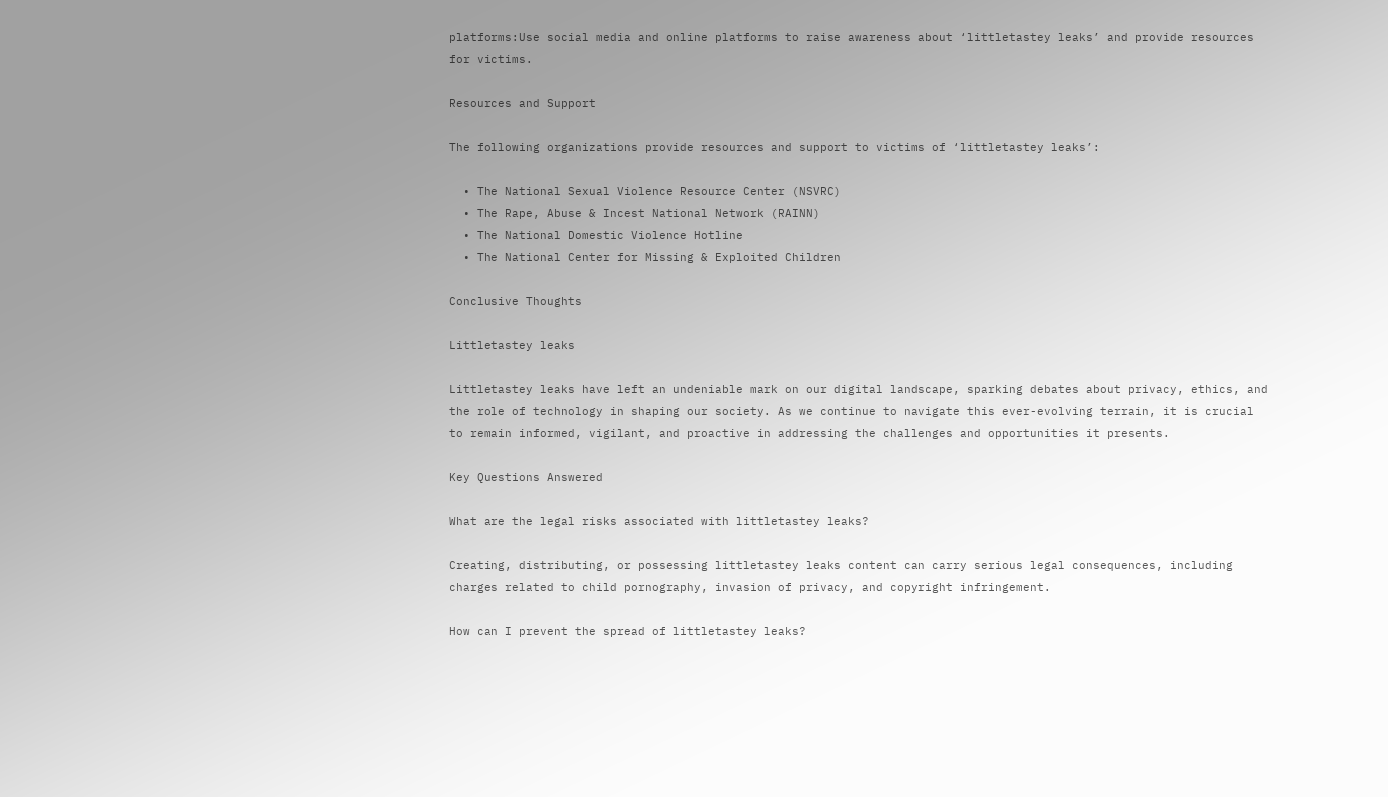platforms:Use social media and online platforms to raise awareness about ‘littletastey leaks’ and provide resources for victims.

Resources and Support

The following organizations provide resources and support to victims of ‘littletastey leaks’:

  • The National Sexual Violence Resource Center (NSVRC)
  • The Rape, Abuse & Incest National Network (RAINN)
  • The National Domestic Violence Hotline
  • The National Center for Missing & Exploited Children

Conclusive Thoughts

Littletastey leaks

Littletastey leaks have left an undeniable mark on our digital landscape, sparking debates about privacy, ethics, and the role of technology in shaping our society. As we continue to navigate this ever-evolving terrain, it is crucial to remain informed, vigilant, and proactive in addressing the challenges and opportunities it presents.

Key Questions Answered

What are the legal risks associated with littletastey leaks?

Creating, distributing, or possessing littletastey leaks content can carry serious legal consequences, including charges related to child pornography, invasion of privacy, and copyright infringement.

How can I prevent the spread of littletastey leaks?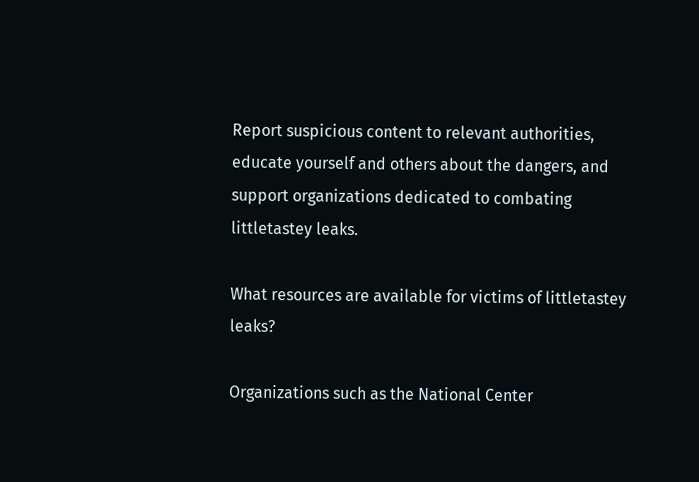Report suspicious content to relevant authorities, educate yourself and others about the dangers, and support organizations dedicated to combating littletastey leaks.

What resources are available for victims of littletastey leaks?

Organizations such as the National Center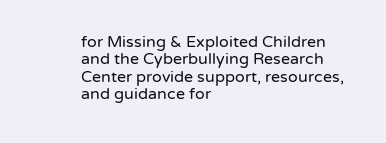for Missing & Exploited Children and the Cyberbullying Research Center provide support, resources, and guidance for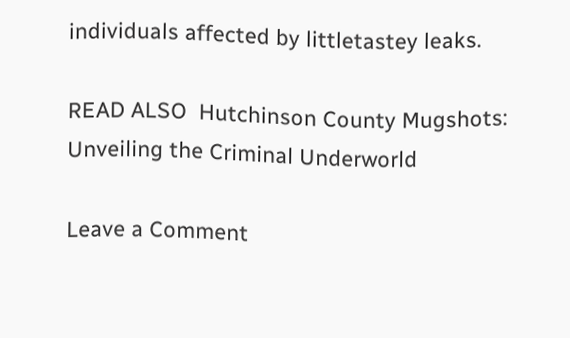individuals affected by littletastey leaks.

READ ALSO  Hutchinson County Mugshots: Unveiling the Criminal Underworld

Leave a Comment